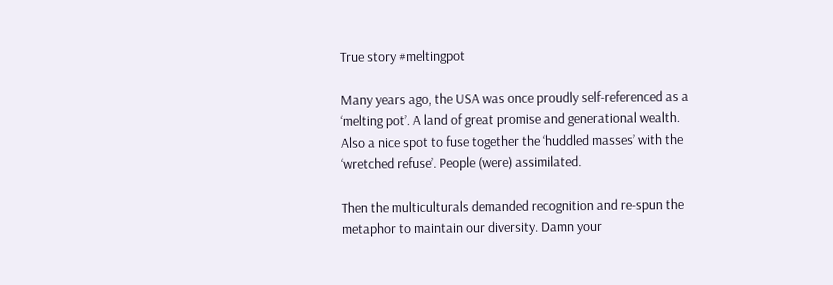True story #meltingpot

Many years ago, the USA was once proudly self-referenced as a ‘melting pot’. A land of great promise and generational wealth. Also a nice spot to fuse together the ‘huddled masses’ with the ‘wretched refuse’. People (were) assimilated.

Then the multiculturals demanded recognition and re-spun the metaphor to maintain our diversity. Damn your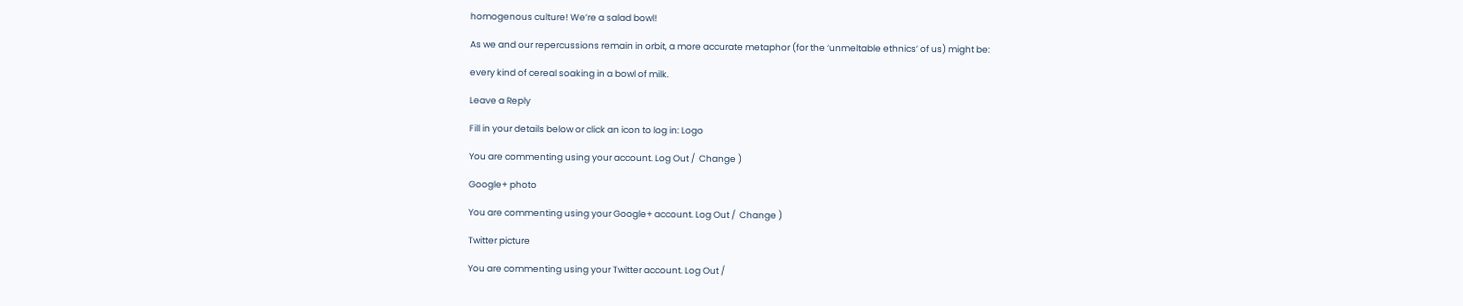homogenous culture! We’re a salad bowl!

As we and our repercussions remain in orbit, a more accurate metaphor (for the ‘unmeltable ethnics’ of us) might be:

every kind of cereal soaking in a bowl of milk.

Leave a Reply

Fill in your details below or click an icon to log in: Logo

You are commenting using your account. Log Out /  Change )

Google+ photo

You are commenting using your Google+ account. Log Out /  Change )

Twitter picture

You are commenting using your Twitter account. Log Out /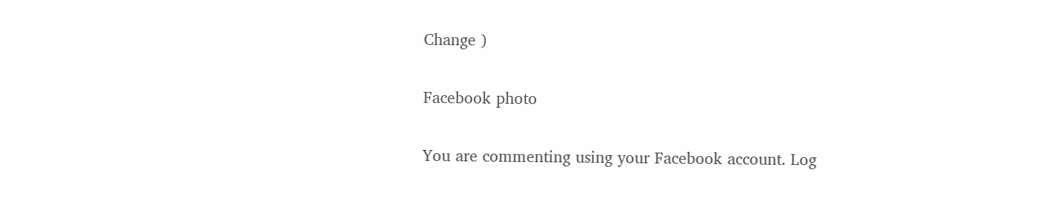Change )

Facebook photo

You are commenting using your Facebook account. Log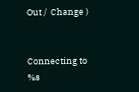Out /  Change )


Connecting to %s